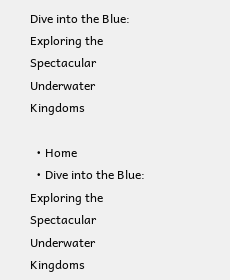Dive into the Blue: Exploring the Spectacular Underwater Kingdoms

  • Home
  • Dive into the Blue: Exploring the Spectacular Underwater Kingdoms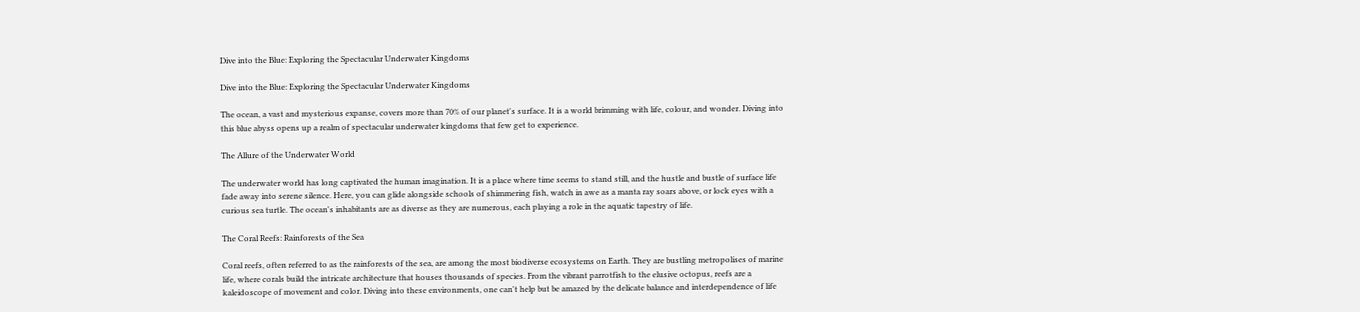Dive into the Blue: Exploring the Spectacular Underwater Kingdoms

Dive into the Blue: Exploring the Spectacular Underwater Kingdoms

The ocean, a vast and mysterious expanse, covers more than 70% of our planet's surface. It is a world brimming with life, colour, and wonder. Diving into this blue abyss opens up a realm of spectacular underwater kingdoms that few get to experience.

The Allure of the Underwater World

The underwater world has long captivated the human imagination. It is a place where time seems to stand still, and the hustle and bustle of surface life fade away into serene silence. Here, you can glide alongside schools of shimmering fish, watch in awe as a manta ray soars above, or lock eyes with a curious sea turtle. The ocean's inhabitants are as diverse as they are numerous, each playing a role in the aquatic tapestry of life.

The Coral Reefs: Rainforests of the Sea

Coral reefs, often referred to as the rainforests of the sea, are among the most biodiverse ecosystems on Earth. They are bustling metropolises of marine life, where corals build the intricate architecture that houses thousands of species. From the vibrant parrotfish to the elusive octopus, reefs are a kaleidoscope of movement and color. Diving into these environments, one can't help but be amazed by the delicate balance and interdependence of life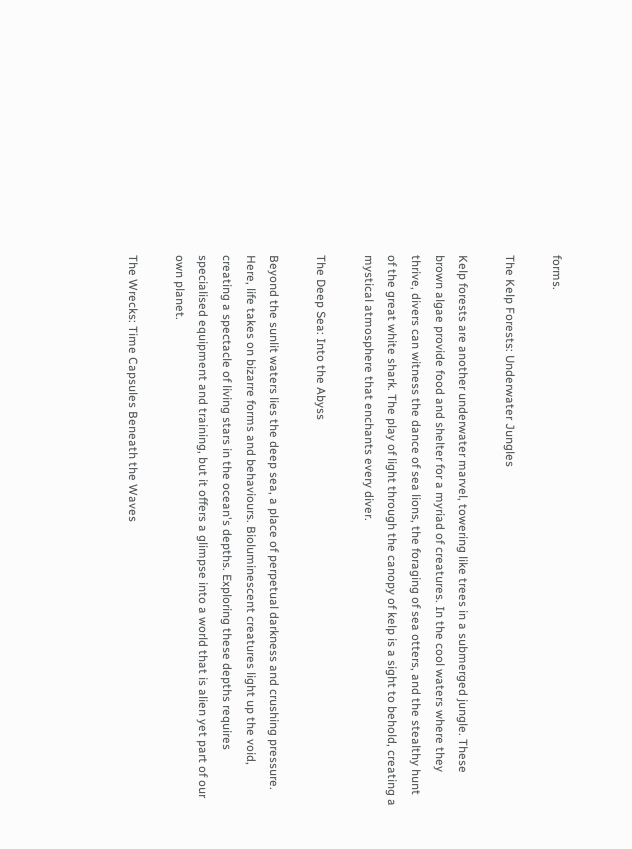forms.

The Kelp Forests: Underwater Jungles

Kelp forests are another underwater marvel, towering like trees in a submerged jungle. These brown algae provide food and shelter for a myriad of creatures. In the cool waters where they thrive, divers can witness the dance of sea lions, the foraging of sea otters, and the stealthy hunt of the great white shark. The play of light through the canopy of kelp is a sight to behold, creating a mystical atmosphere that enchants every diver.

The Deep Sea: Into the Abyss

Beyond the sunlit waters lies the deep sea, a place of perpetual darkness and crushing pressure. Here, life takes on bizarre forms and behaviours. Bioluminescent creatures light up the void, creating a spectacle of living stars in the ocean's depths. Exploring these depths requires specialised equipment and training, but it offers a glimpse into a world that is alien yet part of our own planet.

The Wrecks: Time Capsules Beneath the Waves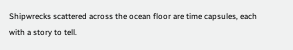Shipwrecks scattered across the ocean floor are time capsules, each with a story to tell.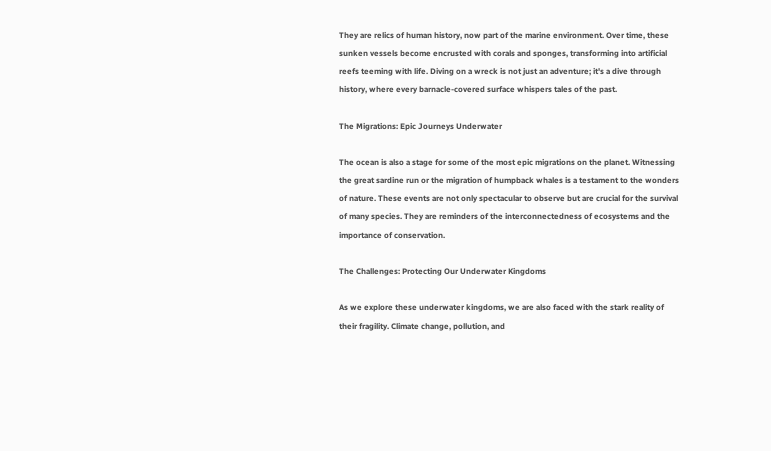They are relics of human history, now part of the marine environment. Over time, these sunken vessels become encrusted with corals and sponges, transforming into artificial reefs teeming with life. Diving on a wreck is not just an adventure; it's a dive through history, where every barnacle-covered surface whispers tales of the past.

The Migrations: Epic Journeys Underwater

The ocean is also a stage for some of the most epic migrations on the planet. Witnessing the great sardine run or the migration of humpback whales is a testament to the wonders of nature. These events are not only spectacular to observe but are crucial for the survival of many species. They are reminders of the interconnectedness of ecosystems and the importance of conservation.

The Challenges: Protecting Our Underwater Kingdoms

As we explore these underwater kingdoms, we are also faced with the stark reality of their fragility. Climate change, pollution, and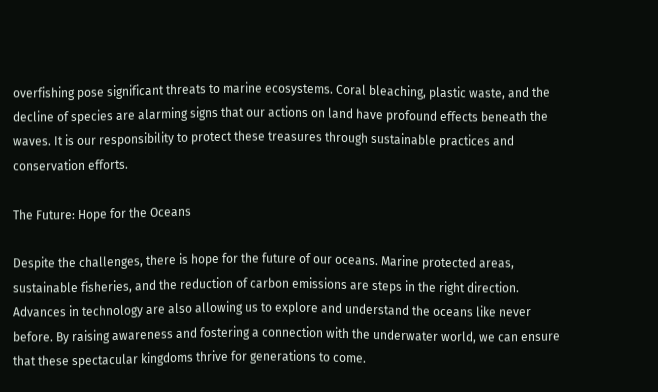overfishing pose significant threats to marine ecosystems. Coral bleaching, plastic waste, and the decline of species are alarming signs that our actions on land have profound effects beneath the waves. It is our responsibility to protect these treasures through sustainable practices and conservation efforts.

The Future: Hope for the Oceans

Despite the challenges, there is hope for the future of our oceans. Marine protected areas, sustainable fisheries, and the reduction of carbon emissions are steps in the right direction. Advances in technology are also allowing us to explore and understand the oceans like never before. By raising awareness and fostering a connection with the underwater world, we can ensure that these spectacular kingdoms thrive for generations to come.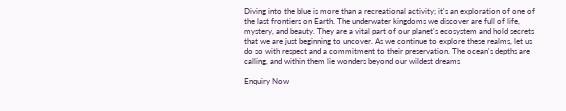Diving into the blue is more than a recreational activity; it's an exploration of one of the last frontiers on Earth. The underwater kingdoms we discover are full of life, mystery, and beauty. They are a vital part of our planet's ecosystem and hold secrets that we are just beginning to uncover. As we continue to explore these realms, let us do so with respect and a commitment to their preservation. The ocean's depths are calling, and within them lie wonders beyond our wildest dreams

Enquiry Now